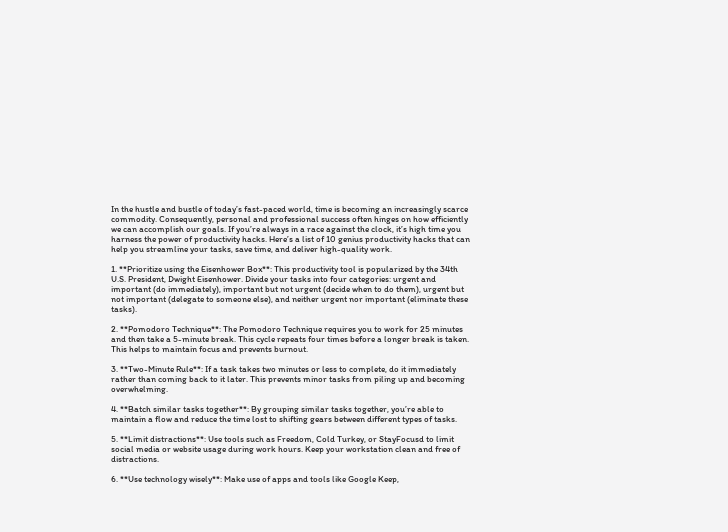In the hustle and bustle of today’s fast-paced world, time is becoming an increasingly scarce commodity. Consequently, personal and professional success often hinges on how efficiently we can accomplish our goals. If you’re always in a race against the clock, it’s high time you harness the power of productivity hacks. Here’s a list of 10 genius productivity hacks that can help you streamline your tasks, save time, and deliver high-quality work.

1. **Prioritize using the Eisenhower Box**: This productivity tool is popularized by the 34th U.S. President, Dwight Eisenhower. Divide your tasks into four categories: urgent and important (do immediately), important but not urgent (decide when to do them), urgent but not important (delegate to someone else), and neither urgent nor important (eliminate these tasks).

2. **Pomodoro Technique**: The Pomodoro Technique requires you to work for 25 minutes and then take a 5-minute break. This cycle repeats four times before a longer break is taken. This helps to maintain focus and prevents burnout.

3. **Two-Minute Rule**: If a task takes two minutes or less to complete, do it immediately rather than coming back to it later. This prevents minor tasks from piling up and becoming overwhelming.

4. **Batch similar tasks together**: By grouping similar tasks together, you’re able to maintain a flow and reduce the time lost to shifting gears between different types of tasks.

5. **Limit distractions**: Use tools such as Freedom, Cold Turkey, or StayFocusd to limit social media or website usage during work hours. Keep your workstation clean and free of distractions.

6. **Use technology wisely**: Make use of apps and tools like Google Keep,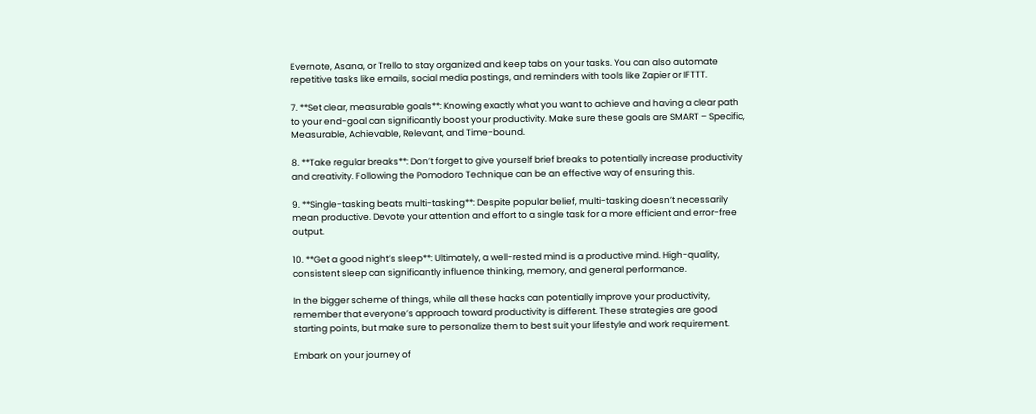Evernote, Asana, or Trello to stay organized and keep tabs on your tasks. You can also automate repetitive tasks like emails, social media postings, and reminders with tools like Zapier or IFTTT.

7. **Set clear, measurable goals**: Knowing exactly what you want to achieve and having a clear path to your end-goal can significantly boost your productivity. Make sure these goals are SMART – Specific, Measurable, Achievable, Relevant, and Time-bound.

8. **Take regular breaks**: Don’t forget to give yourself brief breaks to potentially increase productivity and creativity. Following the Pomodoro Technique can be an effective way of ensuring this.

9. **Single-tasking beats multi-tasking**: Despite popular belief, multi-tasking doesn’t necessarily mean productive. Devote your attention and effort to a single task for a more efficient and error-free output.

10. **Get a good night’s sleep**: Ultimately, a well-rested mind is a productive mind. High-quality, consistent sleep can significantly influence thinking, memory, and general performance.

In the bigger scheme of things, while all these hacks can potentially improve your productivity, remember that everyone’s approach toward productivity is different. These strategies are good starting points, but make sure to personalize them to best suit your lifestyle and work requirement.

Embark on your journey of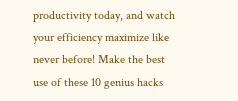productivity today, and watch your efficiency maximize like never before! Make the best use of these 10 genius hacks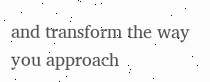and transform the way you approach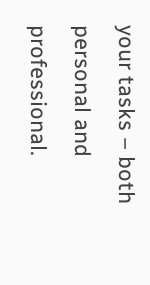your tasks – both personal and professional.